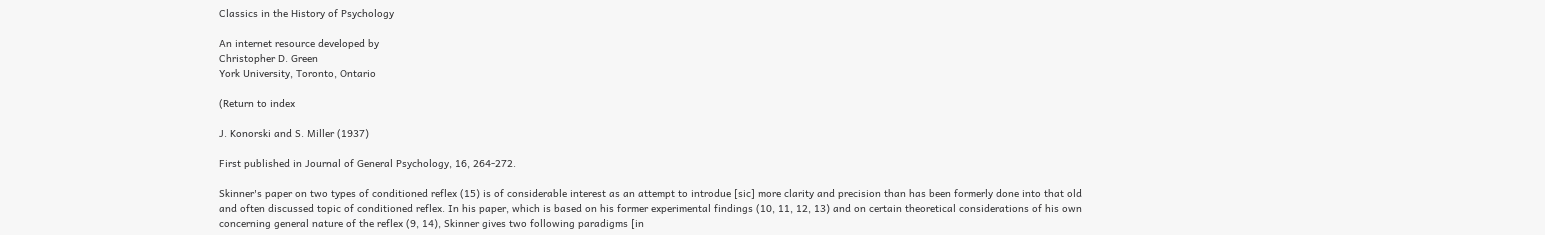Classics in the History of Psychology

An internet resource developed by
Christopher D. Green
York University, Toronto, Ontario

(Return to index

J. Konorski and S. Miller (1937)

First published in Journal of General Psychology, 16, 264-272.

Skinner's paper on two types of conditioned reflex (15) is of considerable interest as an attempt to introdue [sic] more clarity and precision than has been formerly done into that old and often discussed topic of conditioned reflex. In his paper, which is based on his former experimental findings (10, 11, 12, 13) and on certain theoretical considerations of his own concerning general nature of the reflex (9, 14), Skinner gives two following paradigms [in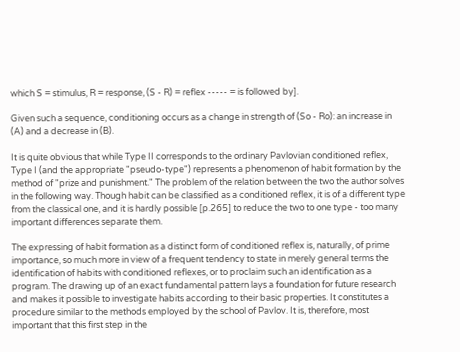which S = stimulus, R = response, (S - R) = reflex ----- = is followed by].

Given such a sequence, conditioning occurs as a change in strength of (So - Ro): an increase in (A) and a decrease in (B).

It is quite obvious that while Type II corresponds to the ordinary Pavlovian conditioned reflex, Type I (and the appropriate "pseudo-type") represents a phenomenon of habit formation by the method of "prize and punishment." The problem of the relation between the two the author solves in the following way. Though habit can be classified as a conditioned reflex, it is of a different type from the classical one, and it is hardly possible [p.265] to reduce the two to one type - too many important differences separate them.

The expressing of habit formation as a distinct form of conditioned reflex is, naturally, of prime importance, so much more in view of a frequent tendency to state in merely general terms the identification of habits with conditioned reflexes, or to proclaim such an identification as a program. The drawing up of an exact fundamental pattern lays a foundation for future research and makes it possible to investigate habits according to their basic properties. It constitutes a procedure similar to the methods employed by the school of Pavlov. It is, therefore, most important that this first step in the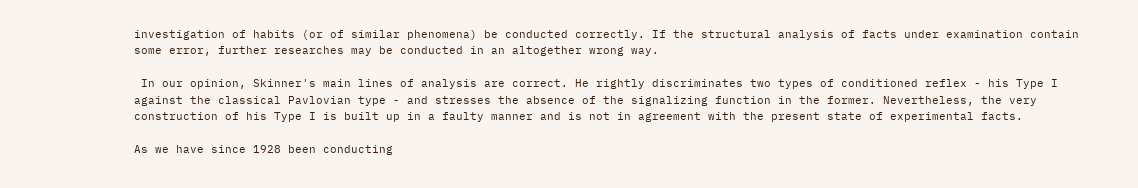investigation of habits (or of similar phenomena) be conducted correctly. If the structural analysis of facts under examination contain some error, further researches may be conducted in an altogether wrong way.

 In our opinion, Skinner's main lines of analysis are correct. He rightly discriminates two types of conditioned reflex - his Type I against the classical Pavlovian type - and stresses the absence of the signalizing function in the former. Nevertheless, the very construction of his Type I is built up in a faulty manner and is not in agreement with the present state of experimental facts.

As we have since 1928 been conducting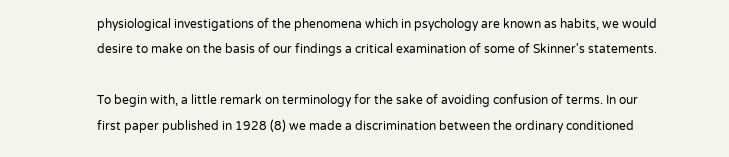physiological investigations of the phenomena which in psychology are known as habits, we would desire to make on the basis of our findings a critical examination of some of Skinner's statements.

To begin with, a little remark on terminology for the sake of avoiding confusion of terms. In our first paper published in 1928 (8) we made a discrimination between the ordinary conditioned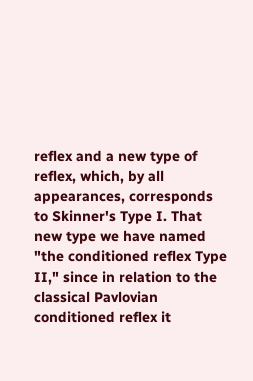reflex and a new type of reflex, which, by all appearances, corresponds to Skinner's Type I. That new type we have named "the conditioned reflex Type II," since in relation to the classical Pavlovian conditioned reflex it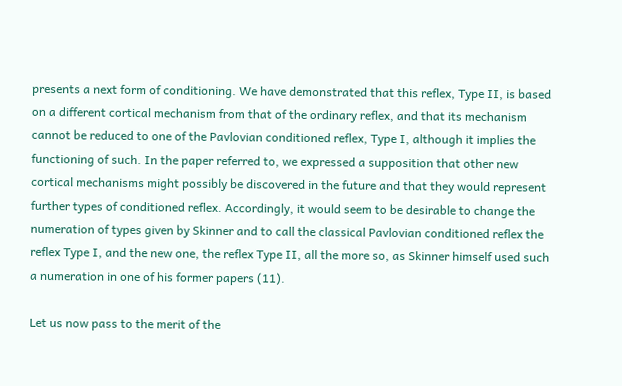presents a next form of conditioning. We have demonstrated that this reflex, Type II, is based on a different cortical mechanism from that of the ordinary reflex, and that its mechanism cannot be reduced to one of the Pavlovian conditioned reflex, Type I, although it implies the functioning of such. In the paper referred to, we expressed a supposition that other new cortical mechanisms might possibly be discovered in the future and that they would represent further types of conditioned reflex. Accordingly, it would seem to be desirable to change the numeration of types given by Skinner and to call the classical Pavlovian conditioned reflex the reflex Type I, and the new one, the reflex Type II, all the more so, as Skinner himself used such a numeration in one of his former papers (11).

Let us now pass to the merit of the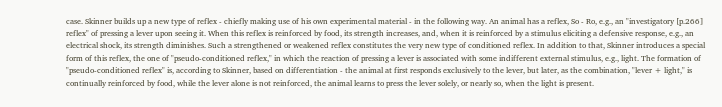case. Skinner builds up a new type of reflex - chiefly making use of his own experimental material - in the following way. An animal has a reflex, So - Ro, e.g., an "investigatory [p.266] reflex" of pressing a lever upon seeing it. When this reflex is reinforced by food, its strength increases, and, when it is reinforced by a stimulus eliciting a defensive response, e.g., an electrical shock, its strength diminishes. Such a strengthened or weakened reflex constitutes the very new type of conditioned reflex. In addition to that, Skinner introduces a special form of this reflex, the one of "pseudo-conditioned reflex," in which the reaction of pressing a lever is associated with some indifferent external stimulus, e.g., light. The formation of "pseudo-conditioned reflex" is, according to Skinner, based on differentiation - the animal at first responds exclusively to the lever, but later, as the combination, "lever + light," is continually reinforced by food, while the lever alone is not reinforced, the animal learns to press the lever solely, or nearly so, when the light is present.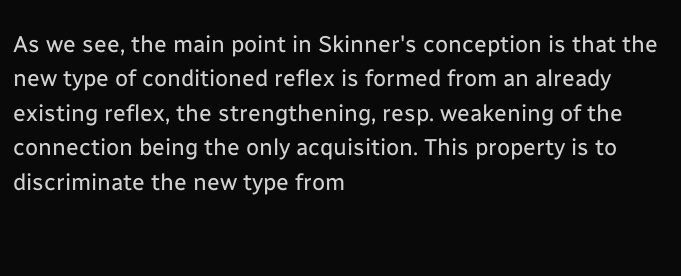As we see, the main point in Skinner's conception is that the new type of conditioned reflex is formed from an already existing reflex, the strengthening, resp. weakening of the connection being the only acquisition. This property is to discriminate the new type from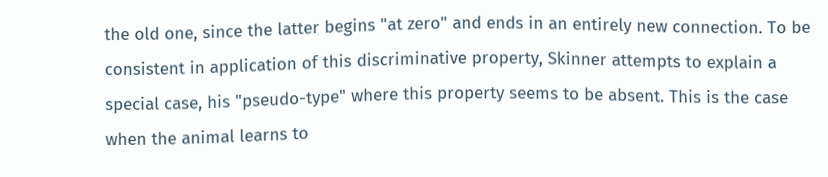the old one, since the latter begins "at zero" and ends in an entirely new connection. To be consistent in application of this discriminative property, Skinner attempts to explain a special case, his "pseudo-type" where this property seems to be absent. This is the case when the animal learns to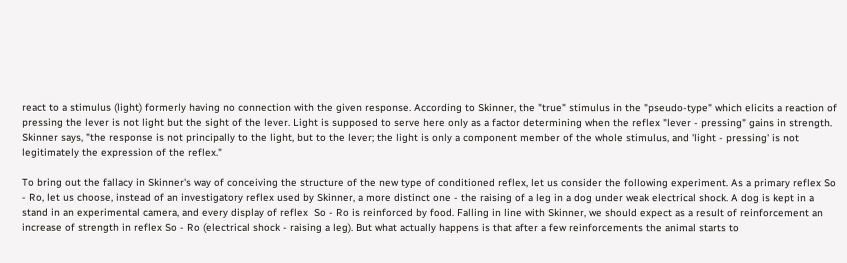react to a stimulus (light) formerly having no connection with the given response. According to Skinner, the "true" stimulus in the "pseudo-type" which elicits a reaction of pressing the lever is not light but the sight of the lever. Light is supposed to serve here only as a factor determining when the reflex "lever - pressing" gains in strength. Skinner says, "the response is not principally to the light, but to the lever; the light is only a component member of the whole stimulus, and 'light - pressing' is not legitimately the expression of the reflex."

To bring out the fallacy in Skinner's way of conceiving the structure of the new type of conditioned reflex, let us consider the following experiment. As a primary reflex So - Ro, let us choose, instead of an investigatory reflex used by Skinner, a more distinct one - the raising of a leg in a dog under weak electrical shock. A dog is kept in a stand in an experimental camera, and every display of reflex  So - Ro is reinforced by food. Falling in line with Skinner, we should expect as a result of reinforcement an increase of strength in reflex So - Ro (electrical shock - raising a leg). But what actually happens is that after a few reinforcements the animal starts to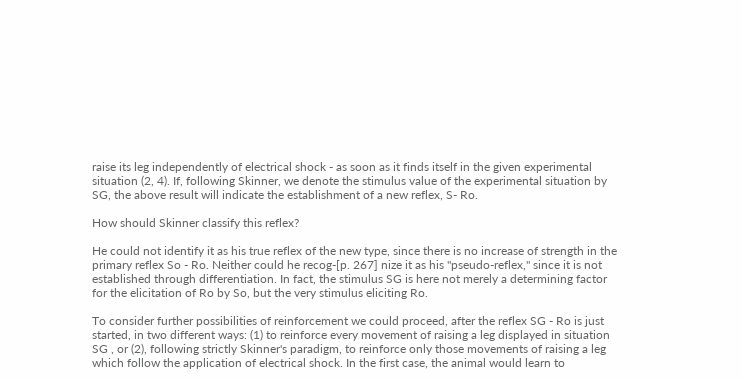raise its leg independently of electrical shock - as soon as it finds itself in the given experimental situation (2, 4). If, following Skinner, we denote the stimulus value of the experimental situation by SG, the above result will indicate the establishment of a new reflex, S- Ro.

How should Skinner classify this reflex?

He could not identify it as his true reflex of the new type, since there is no increase of strength in the primary reflex So - Ro. Neither could he recog-[p. 267] nize it as his "pseudo-reflex," since it is not established through differentiation. In fact, the stimulus SG is here not merely a determining factor for the elicitation of Ro by So, but the very stimulus eliciting Ro.

To consider further possibilities of reinforcement we could proceed, after the reflex SG - Ro is just started, in two different ways: (1) to reinforce every movement of raising a leg displayed in situation SG , or (2), following strictly Skinner's paradigm, to reinforce only those movements of raising a leg which follow the application of electrical shock. In the first case, the animal would learn to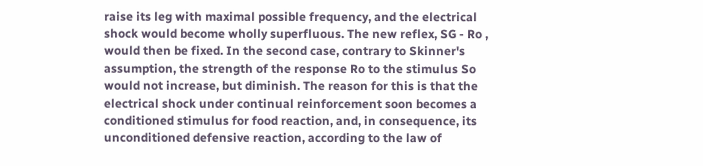raise its leg with maximal possible frequency, and the electrical shock would become wholly superfluous. The new reflex, SG - Ro , would then be fixed. In the second case, contrary to Skinner's assumption, the strength of the response Ro to the stimulus So would not increase, but diminish. The reason for this is that the electrical shock under continual reinforcement soon becomes a conditioned stimulus for food reaction, and, in consequence, its unconditioned defensive reaction, according to the law of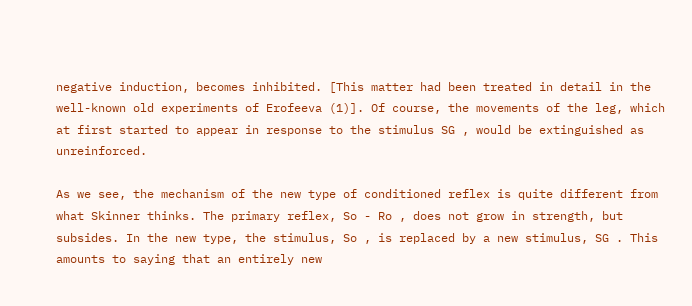negative induction, becomes inhibited. [This matter had been treated in detail in the well-known old experiments of Erofeeva (1)]. Of course, the movements of the leg, which at first started to appear in response to the stimulus SG , would be extinguished as unreinforced.

As we see, the mechanism of the new type of conditioned reflex is quite different from what Skinner thinks. The primary reflex, So - Ro , does not grow in strength, but subsides. In the new type, the stimulus, So , is replaced by a new stimulus, SG . This amounts to saying that an entirely new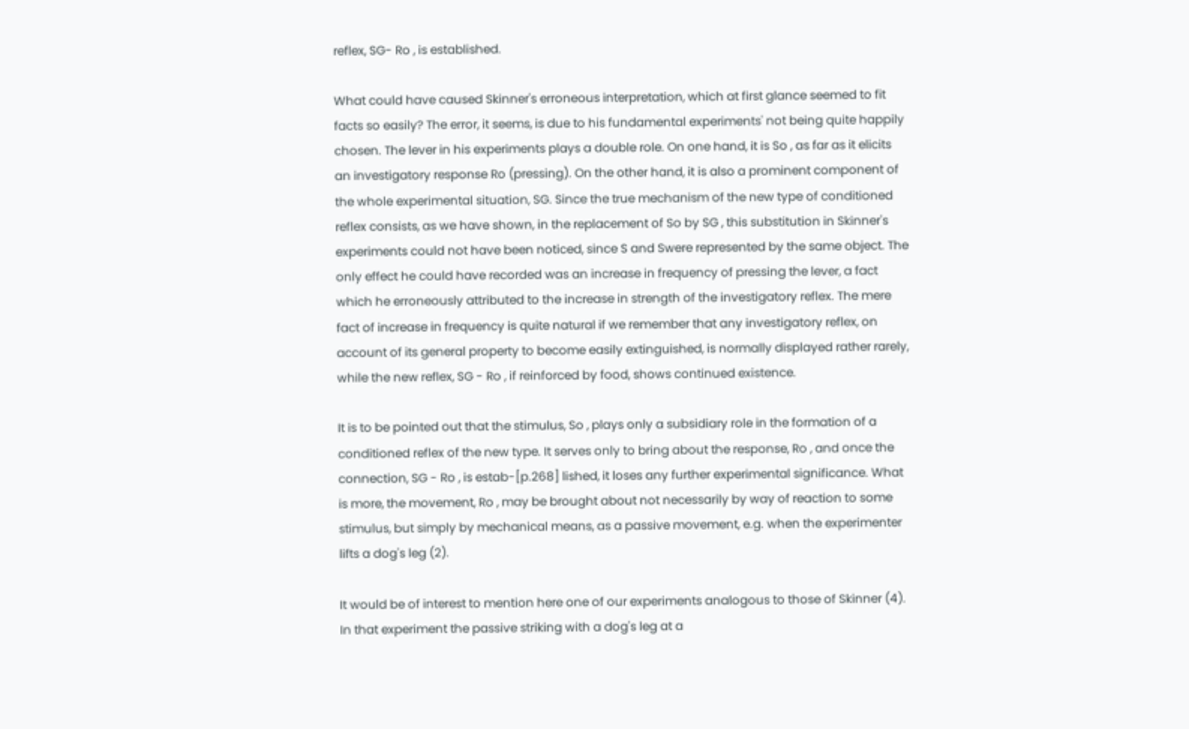reflex, SG- Ro , is established.

What could have caused Skinner's erroneous interpretation, which at first glance seemed to fit facts so easily? The error, it seems, is due to his fundamental experiments' not being quite happily chosen. The lever in his experiments plays a double role. On one hand, it is So , as far as it elicits an investigatory response Ro (pressing). On the other hand, it is also a prominent component of the whole experimental situation, SG. Since the true mechanism of the new type of conditioned reflex consists, as we have shown, in the replacement of So by SG , this substitution in Skinner's experiments could not have been noticed, since S and Swere represented by the same object. The only effect he could have recorded was an increase in frequency of pressing the lever, a fact which he erroneously attributed to the increase in strength of the investigatory reflex. The mere fact of increase in frequency is quite natural if we remember that any investigatory reflex, on account of its general property to become easily extinguished, is normally displayed rather rarely, while the new reflex, SG - Ro , if reinforced by food, shows continued existence.

It is to be pointed out that the stimulus, So , plays only a subsidiary role in the formation of a conditioned reflex of the new type. It serves only to bring about the response, Ro , and once the connection, SG - Ro , is estab-[p.268] lished, it loses any further experimental significance. What is more, the movement, Ro , may be brought about not necessarily by way of reaction to some stimulus, but simply by mechanical means, as a passive movement, e.g. when the experimenter lifts a dog's leg (2).

It would be of interest to mention here one of our experiments analogous to those of Skinner (4). In that experiment the passive striking with a dog's leg at a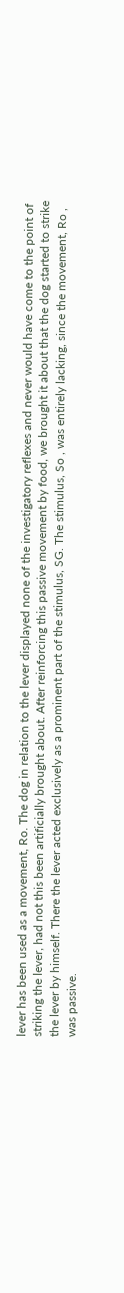lever has been used as a movement, Ro. The dog in relation to the lever displayed none of the investigatory reflexes and never would have come to the point of striking the lever, had not this been artificially brought about. After reinforcing this passive movement by food, we brought it about that the dog started to strike the lever by himself. There the lever acted exclusively as a prominent part of the stimulus, SG. The stimulus, So , was entirely lacking, since the movement, Ro , was passive.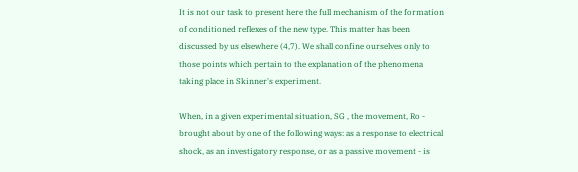It is not our task to present here the full mechanism of the formation of conditioned reflexes of the new type. This matter has been discussed by us elsewhere (4,7). We shall confine ourselves only to those points which pertain to the explanation of the phenomena taking place in Skinner's experiment.

When, in a given experimental situation, SG , the movement, Ro - brought about by one of the following ways: as a response to electrical shock, as an investigatory response, or as a passive movement - is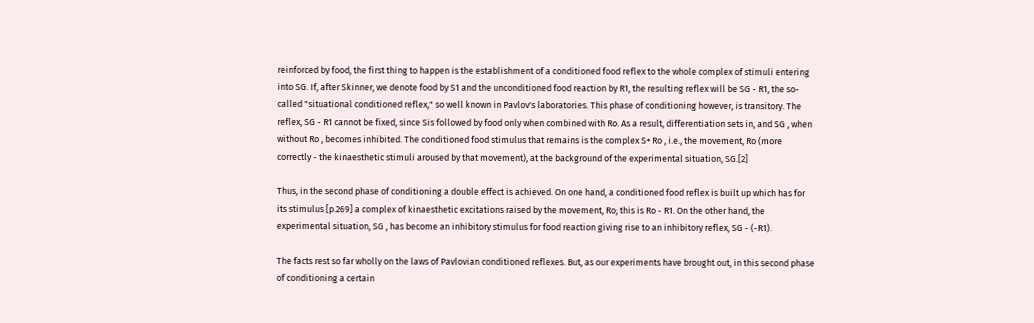reinforced by food, the first thing to happen is the establishment of a conditioned food reflex to the whole complex of stimuli entering into SG. If, after Skinner, we denote food by S1 and the unconditioned food reaction by R1, the resulting reflex will be SG - R1, the so-called "situational conditioned reflex," so well known in Pavlov's laboratories. This phase of conditioning however, is transitory. The reflex, SG - R1 cannot be fixed, since Sis followed by food only when combined with Ro. As a result, differentiation sets in, and SG , when without Ro , becomes inhibited. The conditioned food stimulus that remains is the complex S+ Ro , i.e., the movement, Ro (more correctly - the kinaesthetic stimuli aroused by that movement), at the background of the experimental situation, SG.[2]

Thus, in the second phase of conditioning a double effect is achieved. On one hand, a conditioned food reflex is built up which has for its stimulus [p.269] a complex of kinaesthetic excitations raised by the movement, Ro; this is Ro - R1. On the other hand, the experimental situation, SG , has become an inhibitory stimulus for food reaction giving rise to an inhibitory reflex, SG - (-R1).

The facts rest so far wholly on the laws of Pavlovian conditioned reflexes. But, as our experiments have brought out, in this second phase of conditioning a certain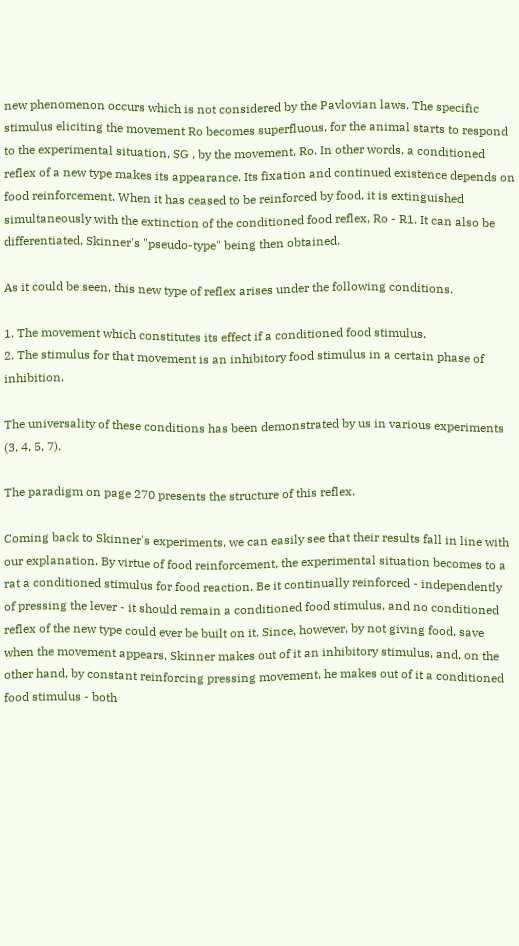new phenomenon occurs which is not considered by the Pavlovian laws. The specific stimulus eliciting the movement Ro becomes superfluous, for the animal starts to respond to the experimental situation, SG , by the movement, Ro. In other words, a conditioned reflex of a new type makes its appearance. Its fixation and continued existence depends on food reinforcement. When it has ceased to be reinforced by food, it is extinguished simultaneously with the extinction of the conditioned food reflex, Ro - R1. It can also be differentiated, Skinner's "pseudo-type" being then obtained.

As it could be seen, this new type of reflex arises under the following conditions.

1. The movement which constitutes its effect if a conditioned food stimulus.
2. The stimulus for that movement is an inhibitory food stimulus in a certain phase of inhibition.

The universality of these conditions has been demonstrated by us in various experiments (3, 4, 5, 7).

The paradigm on page 270 presents the structure of this reflex.

Coming back to Skinner's experiments, we can easily see that their results fall in line with our explanation. By virtue of food reinforcement, the experimental situation becomes to a rat a conditioned stimulus for food reaction. Be it continually reinforced - independently of pressing the lever - it should remain a conditioned food stimulus, and no conditioned reflex of the new type could ever be built on it. Since, however, by not giving food, save when the movement appears, Skinner makes out of it an inhibitory stimulus, and, on the other hand, by constant reinforcing pressing movement, he makes out of it a conditioned food stimulus - both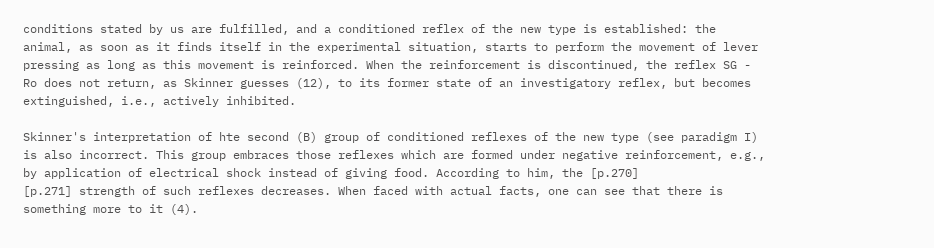conditions stated by us are fulfilled, and a conditioned reflex of the new type is established: the animal, as soon as it finds itself in the experimental situation, starts to perform the movement of lever pressing as long as this movement is reinforced. When the reinforcement is discontinued, the reflex SG - Ro does not return, as Skinner guesses (12), to its former state of an investigatory reflex, but becomes extinguished, i.e., actively inhibited.

Skinner's interpretation of hte second (B) group of conditioned reflexes of the new type (see paradigm I) is also incorrect. This group embraces those reflexes which are formed under negative reinforcement, e.g., by application of electrical shock instead of giving food. According to him, the [p.270]
[p.271] strength of such reflexes decreases. When faced with actual facts, one can see that there is something more to it (4).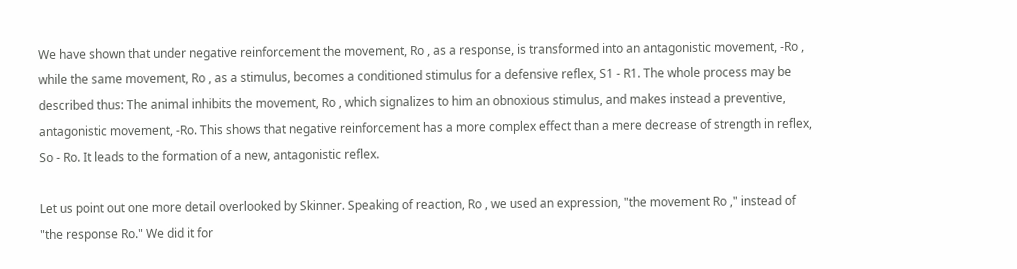We have shown that under negative reinforcement the movement, Ro , as a response, is transformed into an antagonistic movement, -Ro , while the same movement, Ro , as a stimulus, becomes a conditioned stimulus for a defensive reflex, S1 - R1. The whole process may be described thus: The animal inhibits the movement, Ro , which signalizes to him an obnoxious stimulus, and makes instead a preventive, antagonistic movement, -Ro. This shows that negative reinforcement has a more complex effect than a mere decrease of strength in reflex, So - Ro. It leads to the formation of a new, antagonistic reflex.

Let us point out one more detail overlooked by Skinner. Speaking of reaction, Ro , we used an expression, "the movement Ro ," instead of "the response Ro." We did it for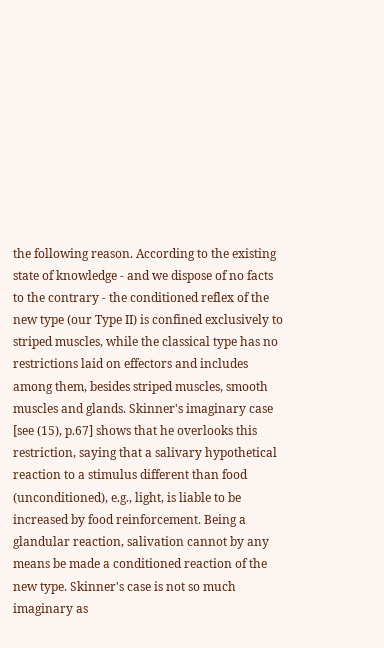the following reason. According to the existing state of knowledge - and we dispose of no facts to the contrary - the conditioned reflex of the new type (our Type II) is confined exclusively to striped muscles, while the classical type has no restrictions laid on effectors and includes among them, besides striped muscles, smooth muscles and glands. Skinner's imaginary case [see (15), p.67] shows that he overlooks this restriction, saying that a salivary hypothetical reaction to a stimulus different than food (unconditioned), e.g., light, is liable to be increased by food reinforcement. Being a glandular reaction, salivation cannot by any means be made a conditioned reaction of the new type. Skinner's case is not so much imaginary as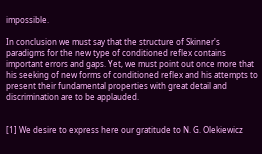impossible.

In conclusion we must say that the structure of Skinner's paradigms for the new type of conditioned reflex contains important errors and gaps. Yet, we must point out once more that his seeking of new forms of conditioned reflex and his attempts to present their fundamental properties with great detail and discrimination are to be applauded.


[1] We desire to express here our gratitude to N. G. Olekiewicz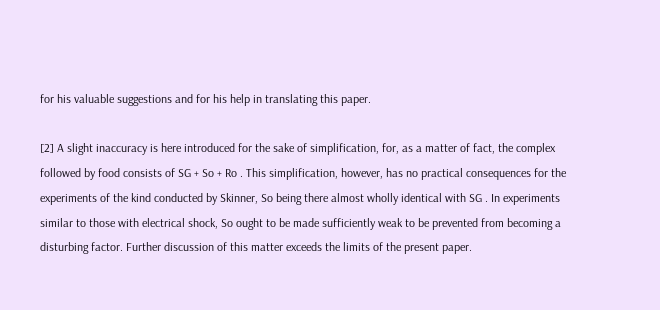for his valuable suggestions and for his help in translating this paper.

[2] A slight inaccuracy is here introduced for the sake of simplification, for, as a matter of fact, the complex followed by food consists of SG + So + Ro . This simplification, however, has no practical consequences for the experiments of the kind conducted by Skinner, So being there almost wholly identical with SG . In experiments similar to those with electrical shock, So ought to be made sufficiently weak to be prevented from becoming a disturbing factor. Further discussion of this matter exceeds the limits of the present paper.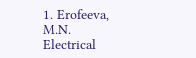1. Erofeeva, M.N. Electrical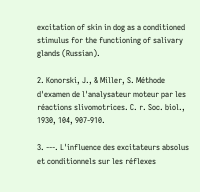excitation of skin in dog as a conditioned stimulus for the functioning of salivary glands (Russian).

2. Konorski, J., & Miller, S. Méthode d'examen de l'analysateur moteur par les réactions slivomotrices. C. r. Soc. biol., 1930, 104, 907-910.

3. ---. L'influence des excitateurs absolus et conditionnels sur les réflexes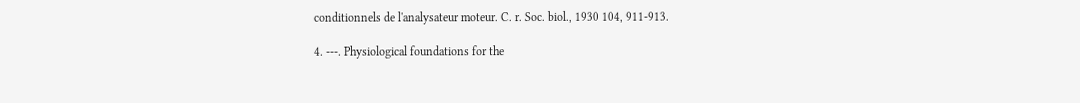conditionnels de l'analysateur moteur. C. r. Soc. biol., 1930 104, 911-913.

4. ---. Physiological foundations for the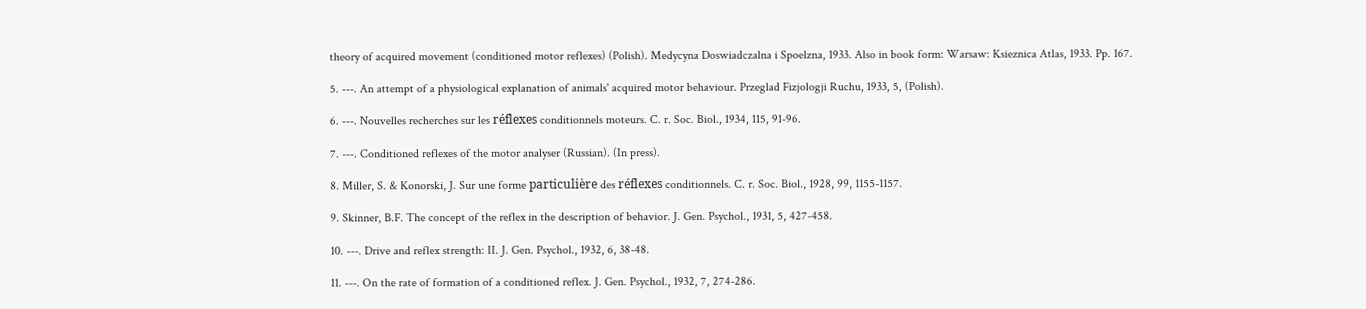theory of acquired movement (conditioned motor reflexes) (Polish). Medycyna Doswiadczalna i Spoelzna, 1933. Also in book form: Warsaw: Ksieznica Atlas, 1933. Pp. 167.

5. ---. An attempt of a physiological explanation of animals' acquired motor behaviour. Przeglad Fizjologji Ruchu, 1933, 5, (Polish).

6. ---. Nouvelles recherches sur les réflexes conditionnels moteurs. C. r. Soc. Biol., 1934, 115, 91-96.

7. ---. Conditioned reflexes of the motor analyser (Russian). (In press).

8. Miller, S. & Konorski, J. Sur une forme particulière des réflexes conditionnels. C. r. Soc. Biol., 1928, 99, 1155-1157.

9. Skinner, B.F. The concept of the reflex in the description of behavior. J. Gen. Psychol., 1931, 5, 427-458.

10. ---. Drive and reflex strength: II. J. Gen. Psychol., 1932, 6, 38-48.

11. ---. On the rate of formation of a conditioned reflex. J. Gen. Psychol., 1932, 7, 274-286.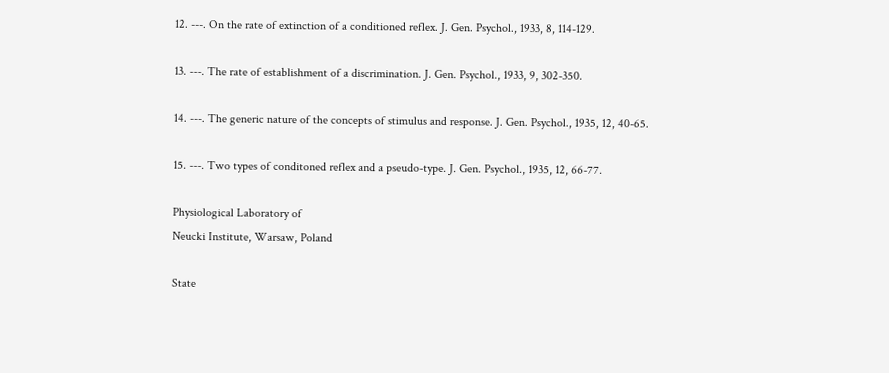12. ---. On the rate of extinction of a conditioned reflex. J. Gen. Psychol., 1933, 8, 114-129.

13. ---. The rate of establishment of a discrimination. J. Gen. Psychol., 1933, 9, 302-350.

14. ---. The generic nature of the concepts of stimulus and response. J. Gen. Psychol., 1935, 12, 40-65.

15. ---. Two types of conditoned reflex and a pseudo-type. J. Gen. Psychol., 1935, 12, 66-77.

Physiological Laboratory of
Neucki Institute, Warsaw, Poland

State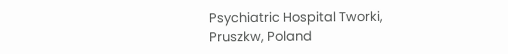Psychiatric Hospital Tworki,
Pruszkw, Poland